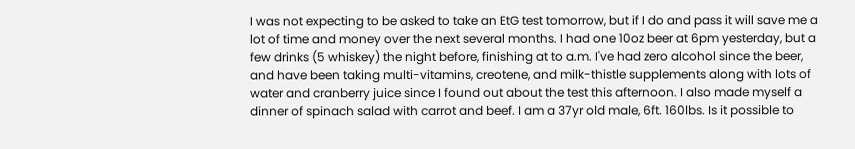I was not expecting to be asked to take an EtG test tomorrow, but if I do and pass it will save me a lot of time and money over the next several months. I had one 10oz beer at 6pm yesterday, but a few drinks (5 whiskey) the night before, finishing at to a.m. I've had zero alcohol since the beer, and have been taking multi-vitamins, creotene, and milk-thistle supplements along with lots of water and cranberry juice since I found out about the test this afternoon. I also made myself a dinner of spinach salad with carrot and beef. I am a 37yr old male, 6ft. 160lbs. Is it possible to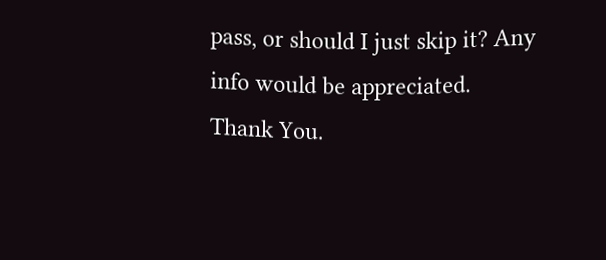pass, or should I just skip it? Any info would be appreciated. Thank You.